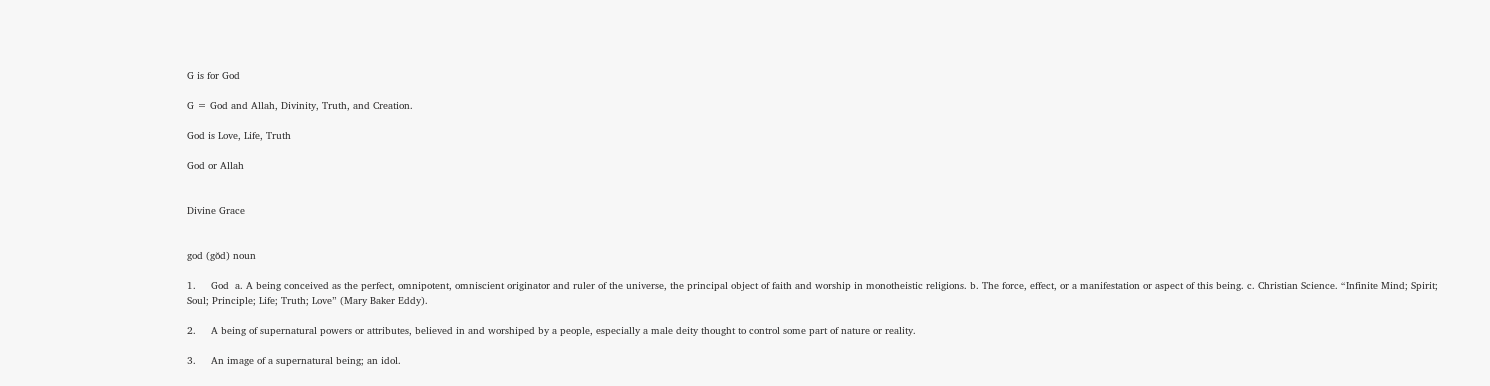G is for God

G = God and Allah, Divinity, Truth, and Creation.

God is Love, Life, Truth

God or Allah


Divine Grace


god (gŏd) noun

1.     God  a. A being conceived as the perfect, omnipotent, omniscient originator and ruler of the universe, the principal object of faith and worship in monotheistic religions. b. The force, effect, or a manifestation or aspect of this being. c. Christian Science. “Infinite Mind; Spirit; Soul; Principle; Life; Truth; Love” (Mary Baker Eddy).

2.     A being of supernatural powers or attributes, believed in and worshiped by a people, especially a male deity thought to control some part of nature or reality.

3.     An image of a supernatural being; an idol.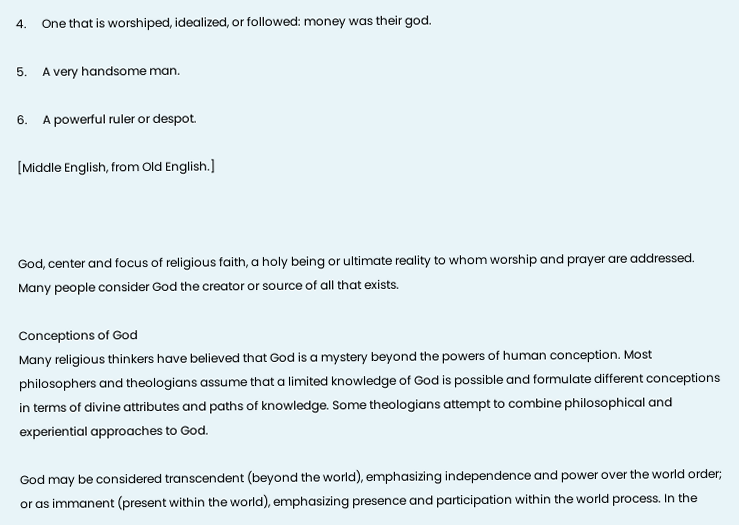4.     One that is worshiped, idealized, or followed: money was their god.

5.     A very handsome man.

6.     A powerful ruler or despot.

[Middle English, from Old English.]



God, center and focus of religious faith, a holy being or ultimate reality to whom worship and prayer are addressed. Many people consider God the creator or source of all that exists.

Conceptions of God
Many religious thinkers have believed that God is a mystery beyond the powers of human conception. Most philosophers and theologians assume that a limited knowledge of God is possible and formulate different conceptions in terms of divine attributes and paths of knowledge. Some theologians attempt to combine philosophical and experiential approaches to God.

God may be considered transcendent (beyond the world), emphasizing independence and power over the world order; or as immanent (present within the world), emphasizing presence and participation within the world process. In the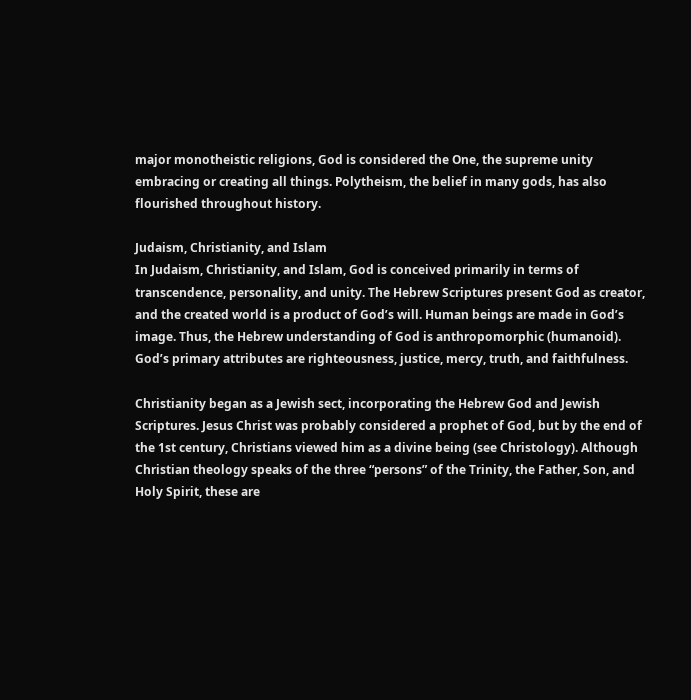major monotheistic religions, God is considered the One, the supreme unity embracing or creating all things. Polytheism, the belief in many gods, has also flourished throughout history.

Judaism, Christianity, and Islam
In Judaism, Christianity, and Islam, God is conceived primarily in terms of transcendence, personality, and unity. The Hebrew Scriptures present God as creator, and the created world is a product of God’s will. Human beings are made in God’s image. Thus, the Hebrew understanding of God is anthropomorphic (humanoid). God’s primary attributes are righteousness, justice, mercy, truth, and faithfulness.

Christianity began as a Jewish sect, incorporating the Hebrew God and Jewish Scriptures. Jesus Christ was probably considered a prophet of God, but by the end of the 1st century, Christians viewed him as a divine being (see Christology). Although Christian theology speaks of the three “persons” of the Trinity, the Father, Son, and Holy Spirit, these are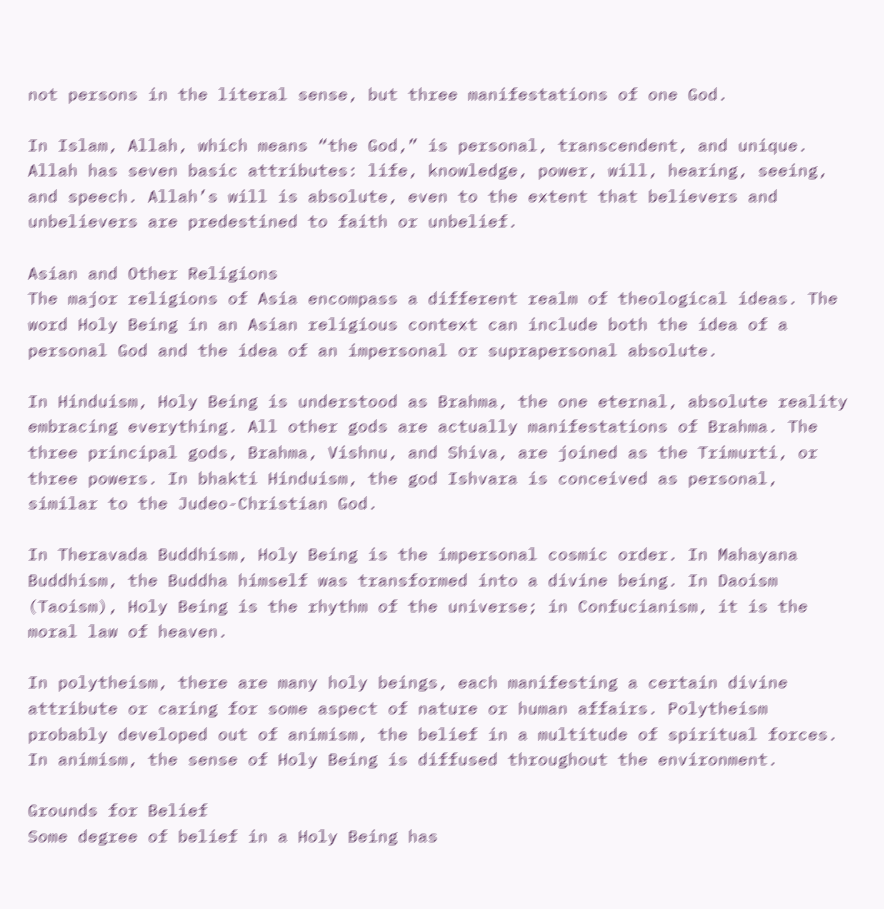not persons in the literal sense, but three manifestations of one God.

In Islam, Allah, which means “the God,” is personal, transcendent, and unique. Allah has seven basic attributes: life, knowledge, power, will, hearing, seeing, and speech. Allah’s will is absolute, even to the extent that believers and unbelievers are predestined to faith or unbelief.

Asian and Other Religions
The major religions of Asia encompass a different realm of theological ideas. The word Holy Being in an Asian religious context can include both the idea of a personal God and the idea of an impersonal or suprapersonal absolute.

In Hinduism, Holy Being is understood as Brahma, the one eternal, absolute reality embracing everything. All other gods are actually manifestations of Brahma. The three principal gods, Brahma, Vishnu, and Shiva, are joined as the Trimurti, or three powers. In bhakti Hinduism, the god Ishvara is conceived as personal, similar to the Judeo-Christian God.

In Theravada Buddhism, Holy Being is the impersonal cosmic order. In Mahayana Buddhism, the Buddha himself was transformed into a divine being. In Daoism (Taoism), Holy Being is the rhythm of the universe; in Confucianism, it is the moral law of heaven.

In polytheism, there are many holy beings, each manifesting a certain divine attribute or caring for some aspect of nature or human affairs. Polytheism probably developed out of animism, the belief in a multitude of spiritual forces. In animism, the sense of Holy Being is diffused throughout the environment.

Grounds for Belief
Some degree of belief in a Holy Being has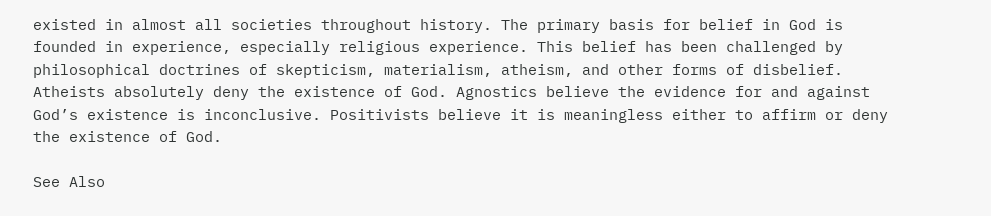existed in almost all societies throughout history. The primary basis for belief in God is founded in experience, especially religious experience. This belief has been challenged by philosophical doctrines of skepticism, materialism, atheism, and other forms of disbelief. Atheists absolutely deny the existence of God. Agnostics believe the evidence for and against God’s existence is inconclusive. Positivists believe it is meaningless either to affirm or deny the existence of God.

See Also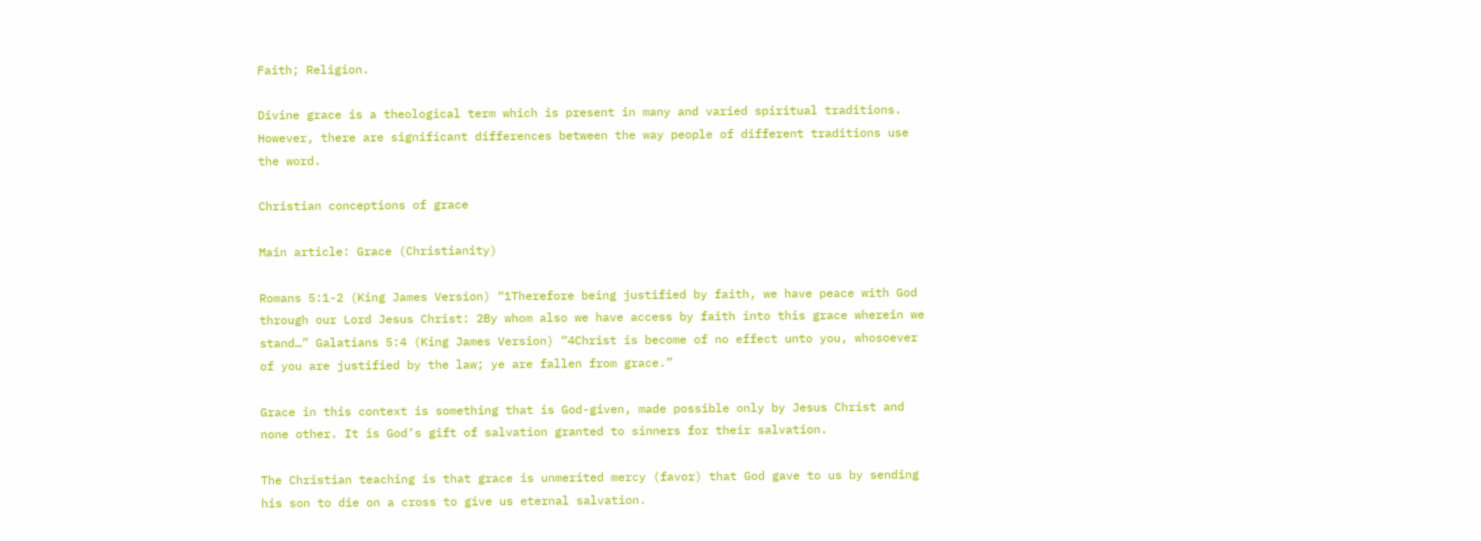Faith; Religion.

Divine grace is a theological term which is present in many and varied spiritual traditions. However, there are significant differences between the way people of different traditions use the word.

Christian conceptions of grace

Main article: Grace (Christianity)

Romans 5:1-2 (King James Version) “1Therefore being justified by faith, we have peace with God through our Lord Jesus Christ: 2By whom also we have access by faith into this grace wherein we stand…” Galatians 5:4 (King James Version) “4Christ is become of no effect unto you, whosoever of you are justified by the law; ye are fallen from grace.”

Grace in this context is something that is God-given, made possible only by Jesus Christ and none other. It is God’s gift of salvation granted to sinners for their salvation.

The Christian teaching is that grace is unmerited mercy (favor) that God gave to us by sending his son to die on a cross to give us eternal salvation.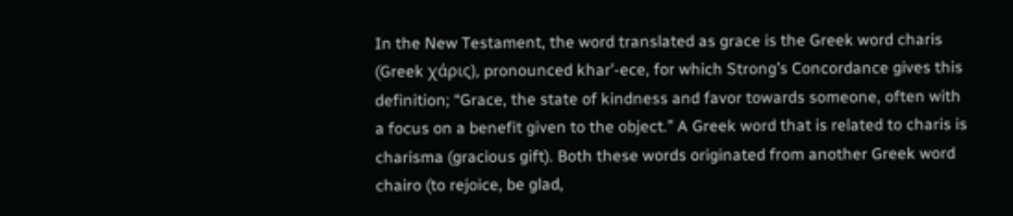In the New Testament, the word translated as grace is the Greek word charis (Greek χάρις), pronounced khar’-ece, for which Strong’s Concordance gives this definition; “Grace, the state of kindness and favor towards someone, often with a focus on a benefit given to the object.” A Greek word that is related to charis is charisma (gracious gift). Both these words originated from another Greek word chairo (to rejoice, be glad,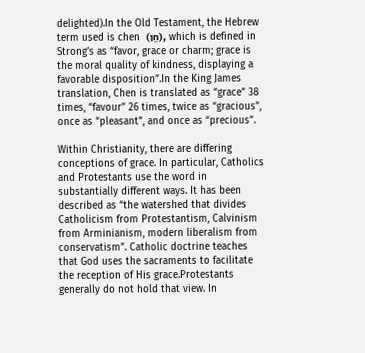delighted).In the Old Testament, the Hebrew term used is chen  (חֵן), which is defined in Strong’s as “favor, grace or charm; grace is the moral quality of kindness, displaying a favorable disposition”.In the King James translation, Chen is translated as “grace” 38 times, “favour” 26 times, twice as “gracious”, once as “pleasant”, and once as “precious”.

Within Christianity, there are differing conceptions of grace. In particular, Catholics and Protestants use the word in substantially different ways. It has been described as “the watershed that divides Catholicism from Protestantism, Calvinism from Arminianism, modern liberalism from conservatism”. Catholic doctrine teaches that God uses the sacraments to facilitate the reception of His grace.Protestants generally do not hold that view. In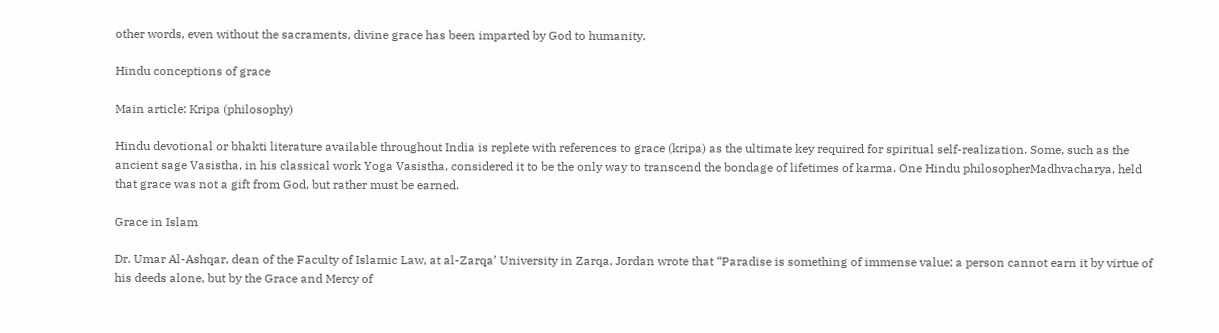other words, even without the sacraments, divine grace has been imparted by God to humanity.

Hindu conceptions of grace

Main article: Kripa (philosophy)

Hindu devotional or bhakti literature available throughout India is replete with references to grace (kripa) as the ultimate key required for spiritual self-realization. Some, such as the ancient sage Vasistha, in his classical work Yoga Vasistha, considered it to be the only way to transcend the bondage of lifetimes of karma. One Hindu philosopherMadhvacharya, held that grace was not a gift from God, but rather must be earned.

Grace in Islam

Dr. Umar Al-Ashqar, dean of the Faculty of Islamic Law, at al-Zarqa’ University in Zarqa, Jordan wrote that “Paradise is something of immense value; a person cannot earn it by virtue of his deeds alone, but by the Grace and Mercy of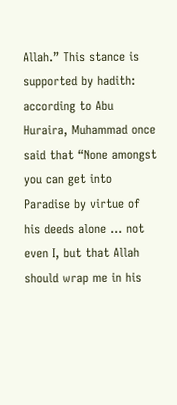Allah.” This stance is supported by hadith: according to Abu Huraira, Muhammad once said that “None amongst you can get into Paradise by virtue of his deeds alone … not even I, but that Allah should wrap me in his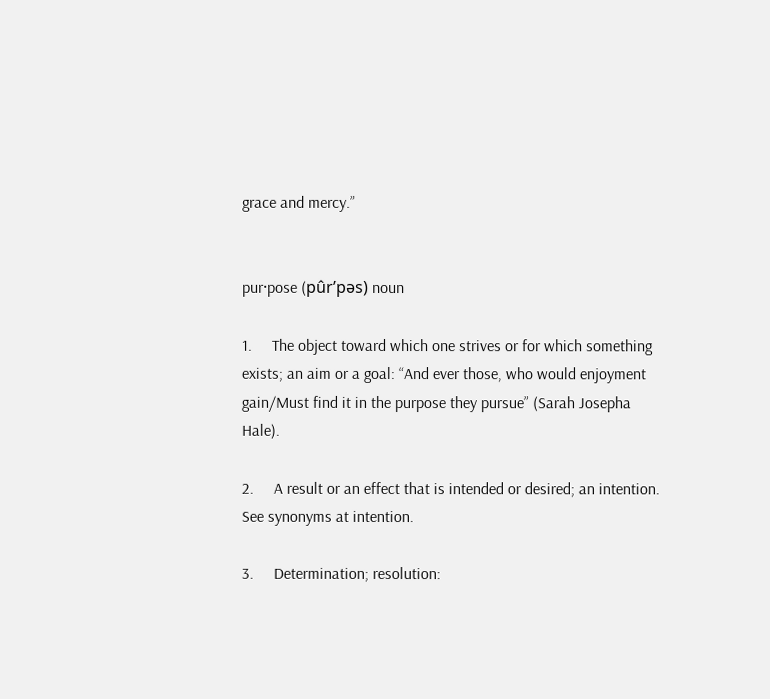grace and mercy.”


pur·pose (pûrʹpəs) noun

1.     The object toward which one strives or for which something exists; an aim or a goal: “And ever those, who would enjoyment gain/Must find it in the purpose they pursue” (Sarah Josepha Hale).

2.     A result or an effect that is intended or desired; an intention. See synonyms at intention.

3.     Determination; resolution: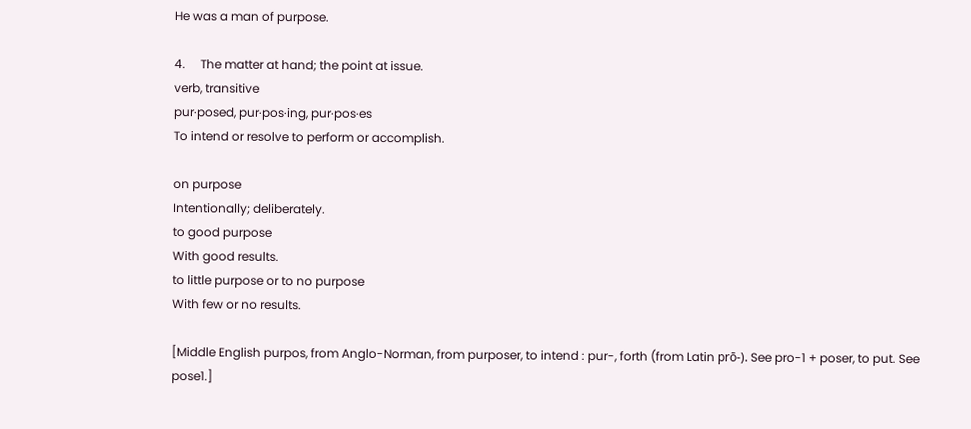He was a man of purpose.

4.     The matter at hand; the point at issue.
verb, transitive
pur·posed, pur·pos·ing, pur·pos·es
To intend or resolve to perform or accomplish.

on purpose
Intentionally; deliberately.
to good purpose
With good results.
to little purpose or to no purpose
With few or no results.

[Middle English purpos, from Anglo-Norman, from purposer, to intend : pur-, forth (from Latin prō-). See pro-1 + poser, to put. See pose1.]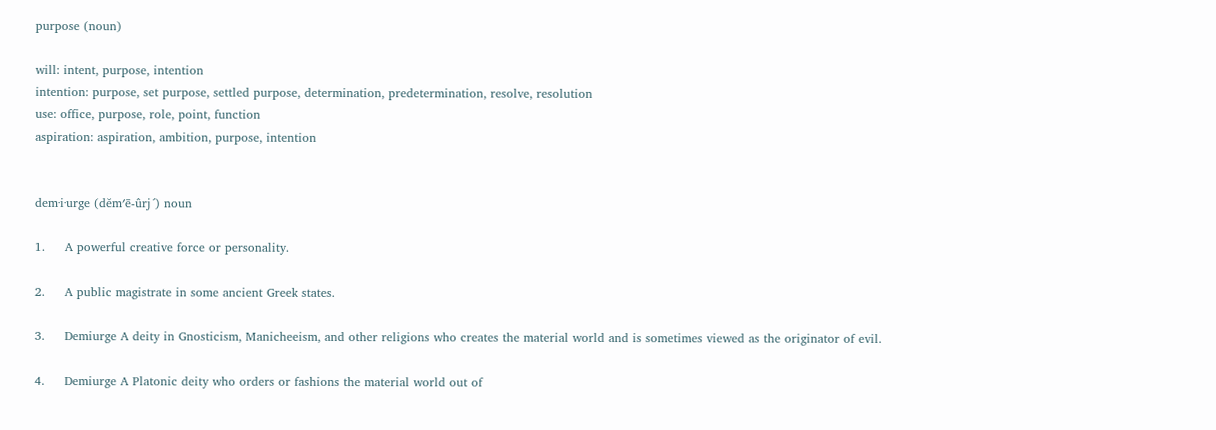purpose (noun)

will: intent, purpose, intention
intention: purpose, set purpose, settled purpose, determination, predetermination, resolve, resolution
use: office, purpose, role, point, function
aspiration: aspiration, ambition, purpose, intention


dem·i·urge (dĕmʹē-ûrj´) noun

1.     A powerful creative force or personality.

2.     A public magistrate in some ancient Greek states.

3.     Demiurge A deity in Gnosticism, Manicheeism, and other religions who creates the material world and is sometimes viewed as the originator of evil.

4.     Demiurge A Platonic deity who orders or fashions the material world out of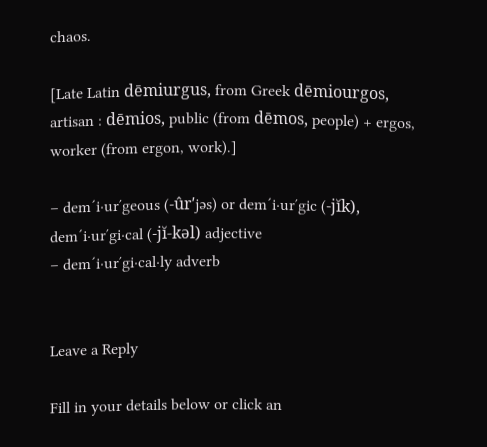chaos.

[Late Latin dēmiurgus, from Greek dēmiourgos, artisan : dēmios, public (from dēmos, people) + ergos, worker (from ergon, work).]

– dem´i·urʹgeous (-ûrʹjəs) or dem´i·urʹgic (-jĭk), dem´i·urʹgi·cal (-jĭ-kəl) adjective
– dem´i·urʹgi·cal·ly adverb


Leave a Reply

Fill in your details below or click an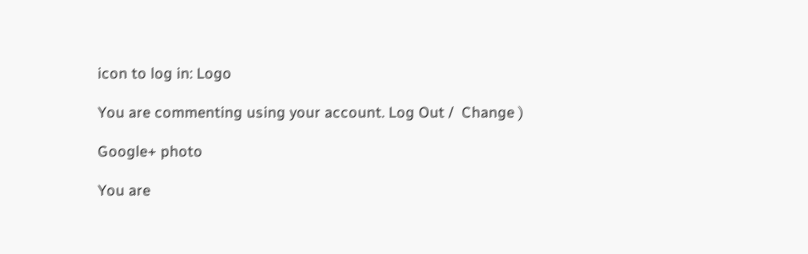icon to log in: Logo

You are commenting using your account. Log Out /  Change )

Google+ photo

You are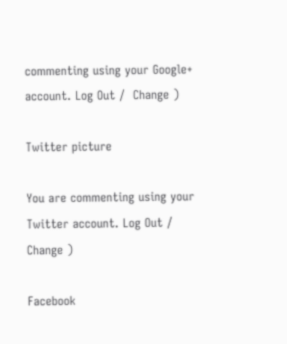commenting using your Google+ account. Log Out /  Change )

Twitter picture

You are commenting using your Twitter account. Log Out /  Change )

Facebook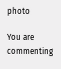photo

You are commenting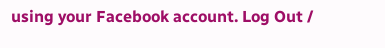using your Facebook account. Log Out /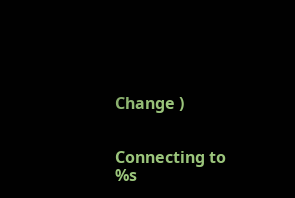Change )


Connecting to %s